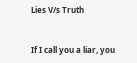Lies V/s Truth


If I call you a liar, you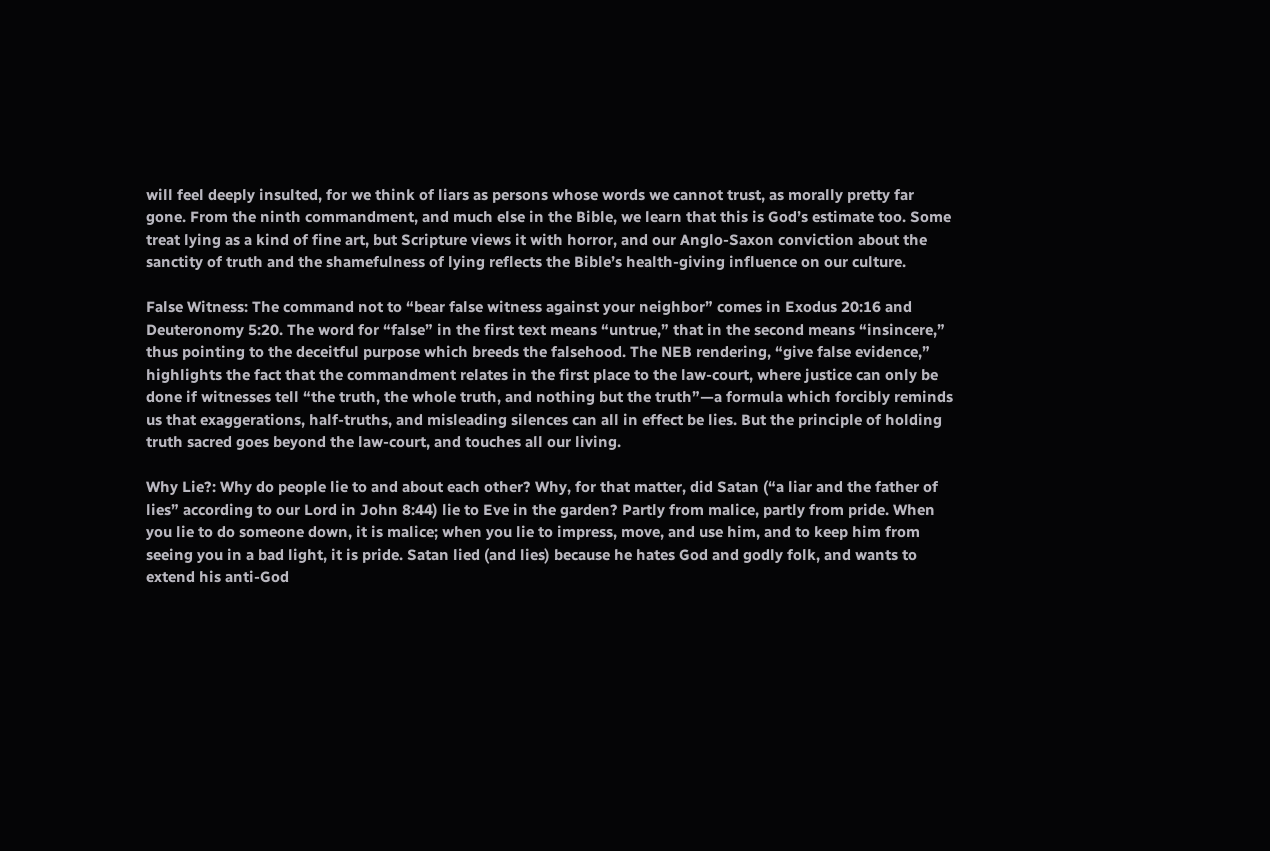will feel deeply insulted, for we think of liars as persons whose words we cannot trust, as morally pretty far gone. From the ninth commandment, and much else in the Bible, we learn that this is God’s estimate too. Some treat lying as a kind of fine art, but Scripture views it with horror, and our Anglo-Saxon conviction about the sanctity of truth and the shamefulness of lying reflects the Bible’s health-giving influence on our culture.

False Witness: The command not to “bear false witness against your neighbor” comes in Exodus 20:16 and Deuteronomy 5:20. The word for “false” in the first text means “untrue,” that in the second means “insincere,” thus pointing to the deceitful purpose which breeds the falsehood. The NEB rendering, “give false evidence,” highlights the fact that the commandment relates in the first place to the law-court, where justice can only be done if witnesses tell “the truth, the whole truth, and nothing but the truth”—a formula which forcibly reminds us that exaggerations, half-truths, and misleading silences can all in effect be lies. But the principle of holding truth sacred goes beyond the law-court, and touches all our living.

Why Lie?: Why do people lie to and about each other? Why, for that matter, did Satan (“a liar and the father of lies” according to our Lord in John 8:44) lie to Eve in the garden? Partly from malice, partly from pride. When you lie to do someone down, it is malice; when you lie to impress, move, and use him, and to keep him from seeing you in a bad light, it is pride. Satan lied (and lies) because he hates God and godly folk, and wants to extend his anti-God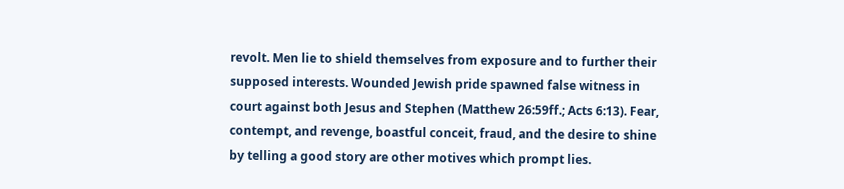revolt. Men lie to shield themselves from exposure and to further their supposed interests. Wounded Jewish pride spawned false witness in court against both Jesus and Stephen (Matthew 26:59ff.; Acts 6:13). Fear, contempt, and revenge, boastful conceit, fraud, and the desire to shine by telling a good story are other motives which prompt lies.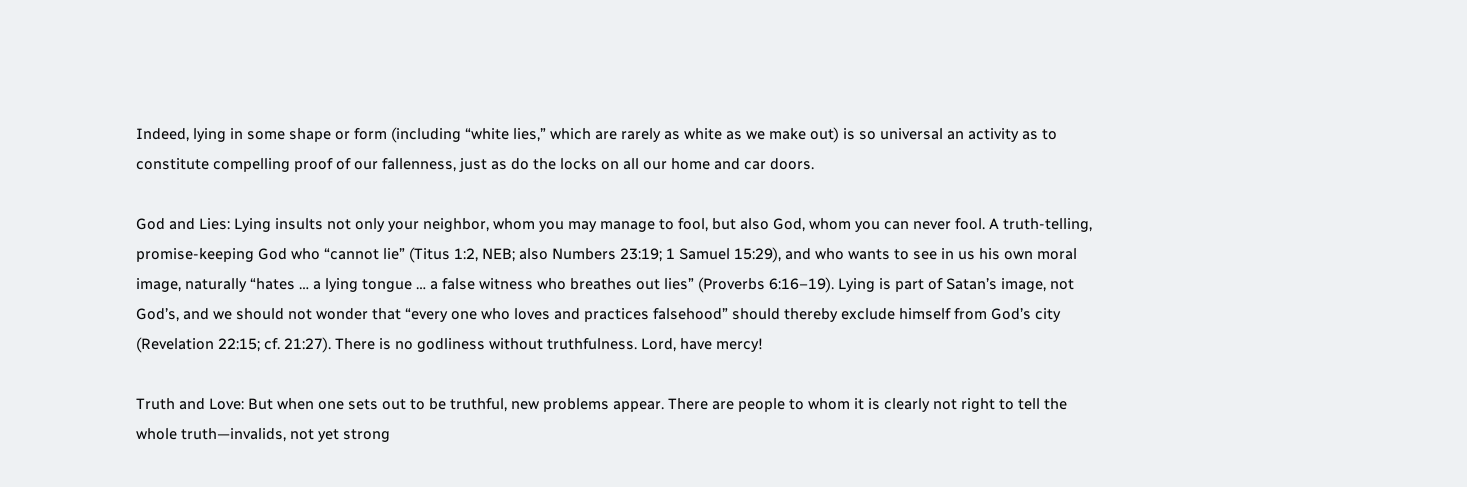Indeed, lying in some shape or form (including “white lies,” which are rarely as white as we make out) is so universal an activity as to constitute compelling proof of our fallenness, just as do the locks on all our home and car doors.

God and Lies: Lying insults not only your neighbor, whom you may manage to fool, but also God, whom you can never fool. A truth-telling, promise-keeping God who “cannot lie” (Titus 1:2, NEB; also Numbers 23:19; 1 Samuel 15:29), and who wants to see in us his own moral image, naturally “hates … a lying tongue … a false witness who breathes out lies” (Proverbs 6:16–19). Lying is part of Satan’s image, not God’s, and we should not wonder that “every one who loves and practices falsehood” should thereby exclude himself from God’s city (Revelation 22:15; cf. 21:27). There is no godliness without truthfulness. Lord, have mercy!

Truth and Love: But when one sets out to be truthful, new problems appear. There are people to whom it is clearly not right to tell the whole truth—invalids, not yet strong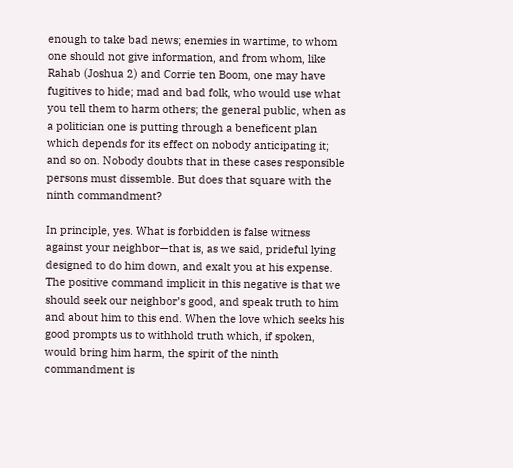enough to take bad news; enemies in wartime, to whom one should not give information, and from whom, like Rahab (Joshua 2) and Corrie ten Boom, one may have fugitives to hide; mad and bad folk, who would use what you tell them to harm others; the general public, when as a politician one is putting through a beneficent plan which depends for its effect on nobody anticipating it; and so on. Nobody doubts that in these cases responsible persons must dissemble. But does that square with the ninth commandment?

In principle, yes. What is forbidden is false witness against your neighbor—that is, as we said, prideful lying designed to do him down, and exalt you at his expense. The positive command implicit in this negative is that we should seek our neighbor’s good, and speak truth to him and about him to this end. When the love which seeks his good prompts us to withhold truth which, if spoken, would bring him harm, the spirit of the ninth commandment is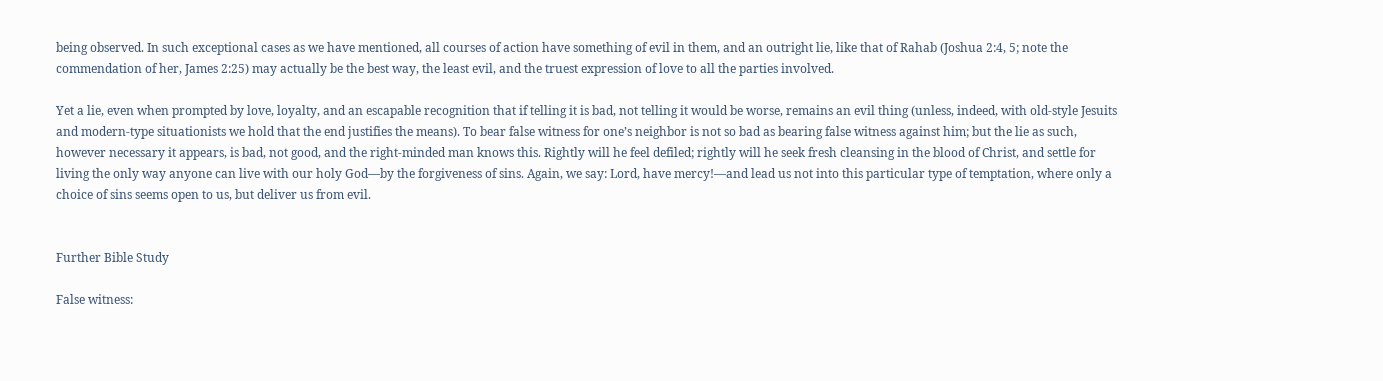being observed. In such exceptional cases as we have mentioned, all courses of action have something of evil in them, and an outright lie, like that of Rahab (Joshua 2:4, 5; note the commendation of her, James 2:25) may actually be the best way, the least evil, and the truest expression of love to all the parties involved.

Yet a lie, even when prompted by love, loyalty, and an escapable recognition that if telling it is bad, not telling it would be worse, remains an evil thing (unless, indeed, with old-style Jesuits and modern-type situationists we hold that the end justifies the means). To bear false witness for one’s neighbor is not so bad as bearing false witness against him; but the lie as such, however necessary it appears, is bad, not good, and the right-minded man knows this. Rightly will he feel defiled; rightly will he seek fresh cleansing in the blood of Christ, and settle for living the only way anyone can live with our holy God—by the forgiveness of sins. Again, we say: Lord, have mercy!—and lead us not into this particular type of temptation, where only a choice of sins seems open to us, but deliver us from evil.


Further Bible Study

False witness: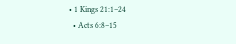• 1 Kings 21:1–24
  • Acts 6:8–15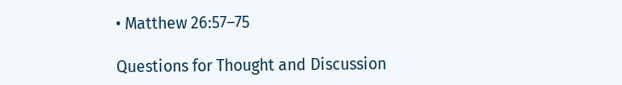• Matthew 26:57–75

Questions for Thought and Discussion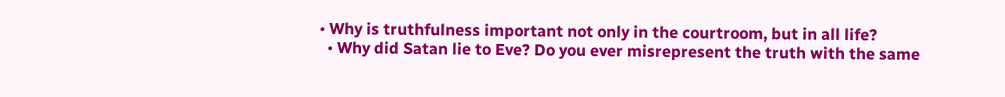• Why is truthfulness important not only in the courtroom, but in all life?
  • Why did Satan lie to Eve? Do you ever misrepresent the truth with the same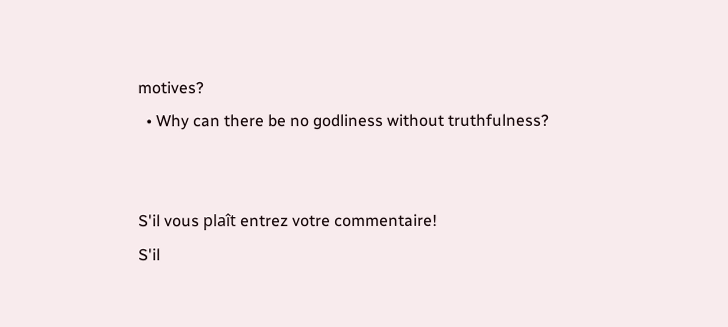motives?
  • Why can there be no godliness without truthfulness?


S'il vous plaît entrez votre commentaire!
S'il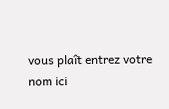vous plaît entrez votre nom ici